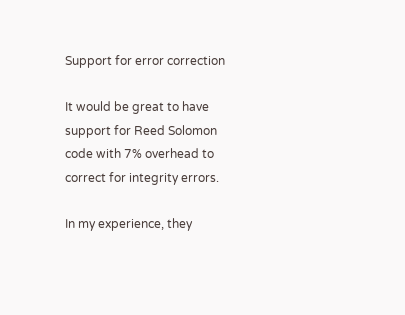Support for error correction

It would be great to have support for Reed Solomon code with 7% overhead to correct for integrity errors.

In my experience, they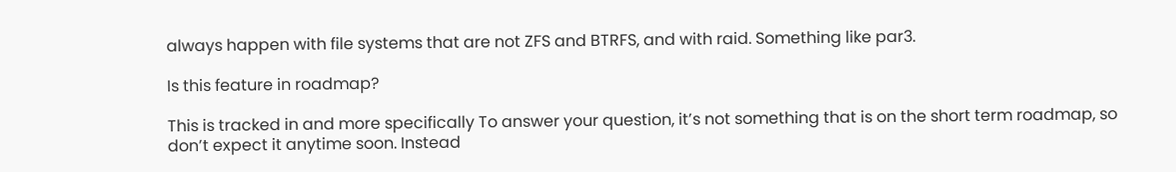always happen with file systems that are not ZFS and BTRFS, and with raid. Something like par3.

Is this feature in roadmap?

This is tracked in and more specifically To answer your question, it’s not something that is on the short term roadmap, so don’t expect it anytime soon. Instead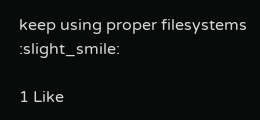keep using proper filesystems :slight_smile:

1 Like